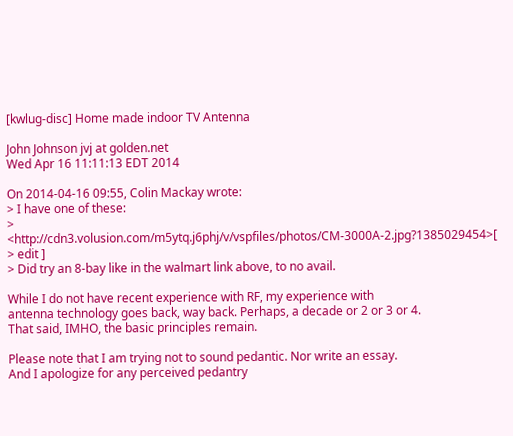[kwlug-disc] Home made indoor TV Antenna

John Johnson jvj at golden.net
Wed Apr 16 11:11:13 EDT 2014

On 2014-04-16 09:55, Colin Mackay wrote:
> I have one of these:
> <http://cdn3.volusion.com/m5ytq.j6phj/v/vspfiles/photos/CM-3000A-2.jpg?1385029454>[
> edit ]
> Did try an 8-bay like in the walmart link above, to no avail.

While I do not have recent experience with RF, my experience with
antenna technology goes back, way back. Perhaps, a decade or 2 or 3 or 4.
That said, IMHO, the basic principles remain.

Please note that I am trying not to sound pedantic. Nor write an essay.
And I apologize for any perceived pedantry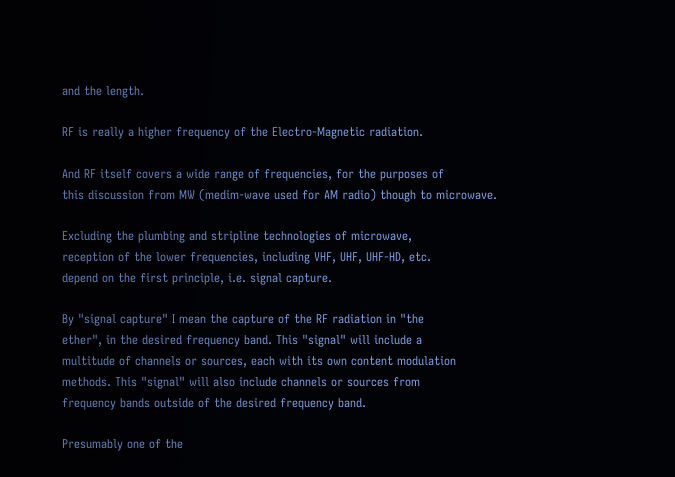and the length.

RF is really a higher frequency of the Electro-Magnetic radiation.

And RF itself covers a wide range of frequencies, for the purposes of
this discussion from MW (medim-wave used for AM radio) though to microwave.

Excluding the plumbing and stripline technologies of microwave,
reception of the lower frequencies, including VHF, UHF, UHF-HD, etc.
depend on the first principle, i.e. signal capture.

By "signal capture" I mean the capture of the RF radiation in "the
ether", in the desired frequency band. This "signal" will include a
multitude of channels or sources, each with its own content modulation
methods. This "signal" will also include channels or sources from
frequency bands outside of the desired frequency band.

Presumably one of the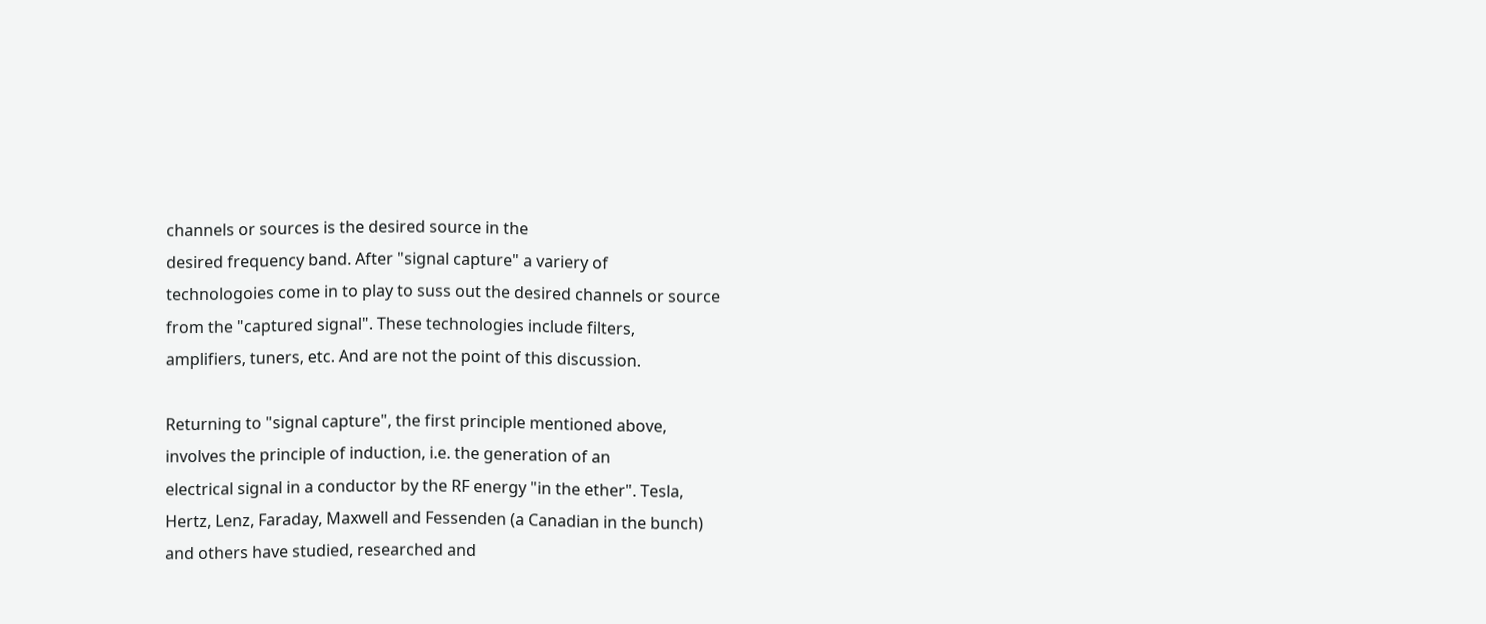channels or sources is the desired source in the
desired frequency band. After "signal capture" a variery of
technologoies come in to play to suss out the desired channels or source
from the "captured signal". These technologies include filters,
amplifiers, tuners, etc. And are not the point of this discussion.

Returning to "signal capture", the first principle mentioned above,
involves the principle of induction, i.e. the generation of an
electrical signal in a conductor by the RF energy "in the ether". Tesla,
Hertz, Lenz, Faraday, Maxwell and Fessenden (a Canadian in the bunch)
and others have studied, researched and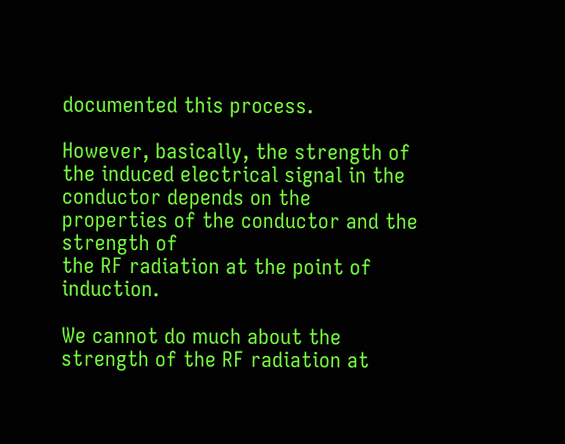documented this process.

However, basically, the strength of the induced electrical signal in the
conductor depends on the properties of the conductor and the strength of
the RF radiation at the point of induction.

We cannot do much about the strength of the RF radiation at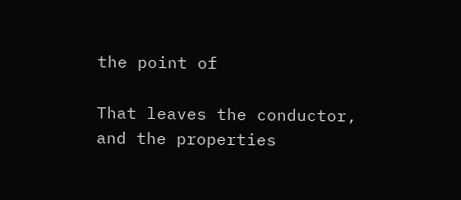the point of

That leaves the conductor, and the properties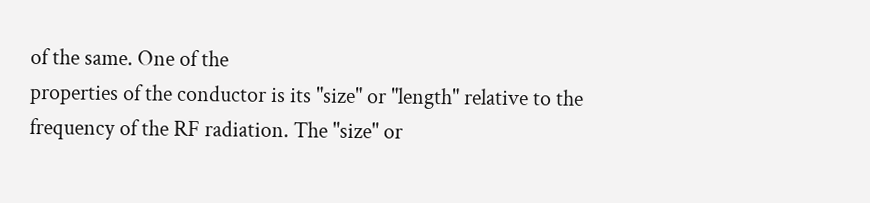of the same. One of the
properties of the conductor is its "size" or "length" relative to the
frequency of the RF radiation. The "size" or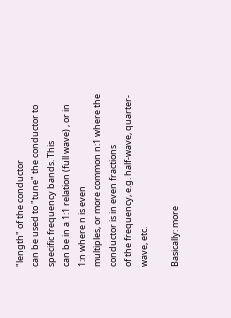"length" of the conductor
can be used to "tune" the conductor to specific frequency bands. This
can be in a 1:1 relation (full wave) , or in 1:n where n is even
multiples, or more common n:1 where the conductor is in even fractions
of the frequency, e.g. half-wave, quarter-wave, etc.

Basically: more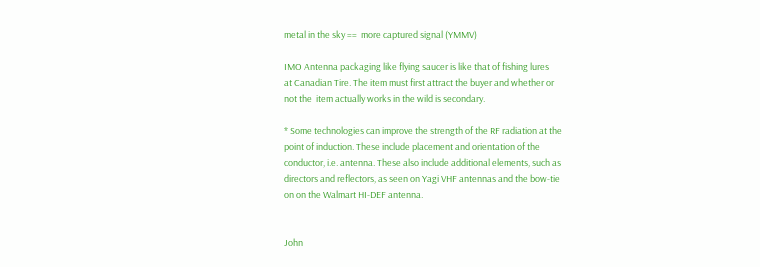metal in the sky ==  more captured signal (YMMV)

IMO Antenna packaging like flying saucer is like that of fishing lures
at Canadian Tire. The item must first attract the buyer and whether or
not the  item actually works in the wild is secondary.

* Some technologies can improve the strength of the RF radiation at the
point of induction. These include placement and orientation of the
conductor, i.e. antenna. These also include additional elements, such as
directors and reflectors, as seen on Yagi VHF antennas and the bow-tie
on on the Walmart HI-DEF antenna.


John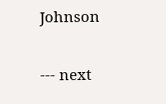Johnson

--- next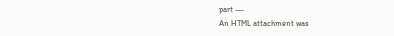part ---
An HTML attachment was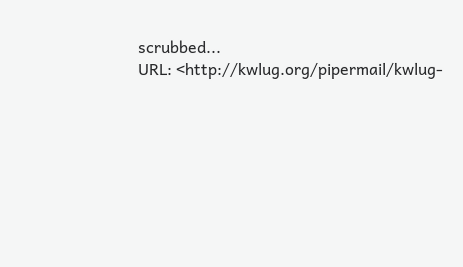scrubbed...
URL: <http://kwlug.org/pipermail/kwlug-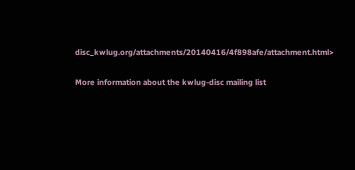disc_kwlug.org/attachments/20140416/4f898afe/attachment.html>

More information about the kwlug-disc mailing list